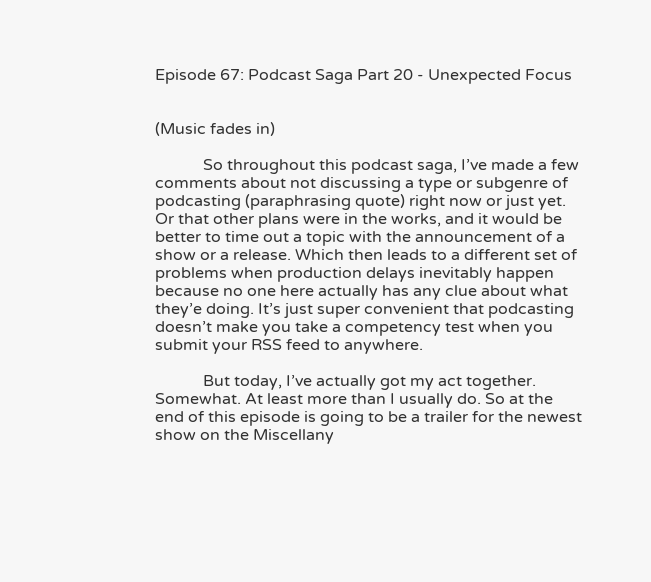Episode 67: Podcast Saga Part 20 - Unexpected Focus


(Music fades in)

            So throughout this podcast saga, I’ve made a few comments about not discussing a type or subgenre of podcasting (paraphrasing quote) right now or just yet. Or that other plans were in the works, and it would be better to time out a topic with the announcement of a show or a release. Which then leads to a different set of problems when production delays inevitably happen because no one here actually has any clue about what they’e doing. It’s just super convenient that podcasting doesn’t make you take a competency test when you submit your RSS feed to anywhere.

            But today, I’ve actually got my act together. Somewhat. At least more than I usually do. So at the end of this episode is going to be a trailer for the newest show on the Miscellany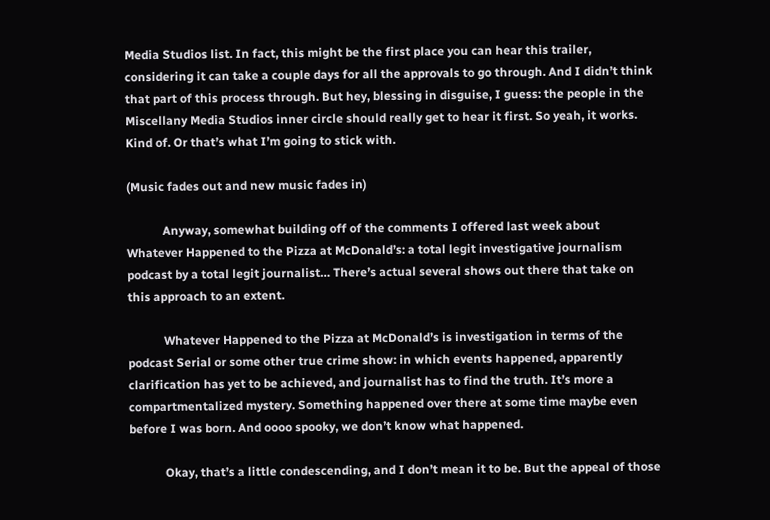Media Studios list. In fact, this might be the first place you can hear this trailer, considering it can take a couple days for all the approvals to go through. And I didn’t think that part of this process through. But hey, blessing in disguise, I guess: the people in the Miscellany Media Studios inner circle should really get to hear it first. So yeah, it works. Kind of. Or that’s what I’m going to stick with.

(Music fades out and new music fades in)

            Anyway, somewhat building off of the comments I offered last week about Whatever Happened to the Pizza at McDonald’s: a total legit investigative journalism podcast by a total legit journalist… There’s actual several shows out there that take on this approach to an extent.

            Whatever Happened to the Pizza at McDonald’s is investigation in terms of the podcast Serial or some other true crime show: in which events happened, apparently clarification has yet to be achieved, and journalist has to find the truth. It’s more a compartmentalized mystery. Something happened over there at some time maybe even before I was born. And oooo spooky, we don’t know what happened.

            Okay, that’s a little condescending, and I don’t mean it to be. But the appeal of those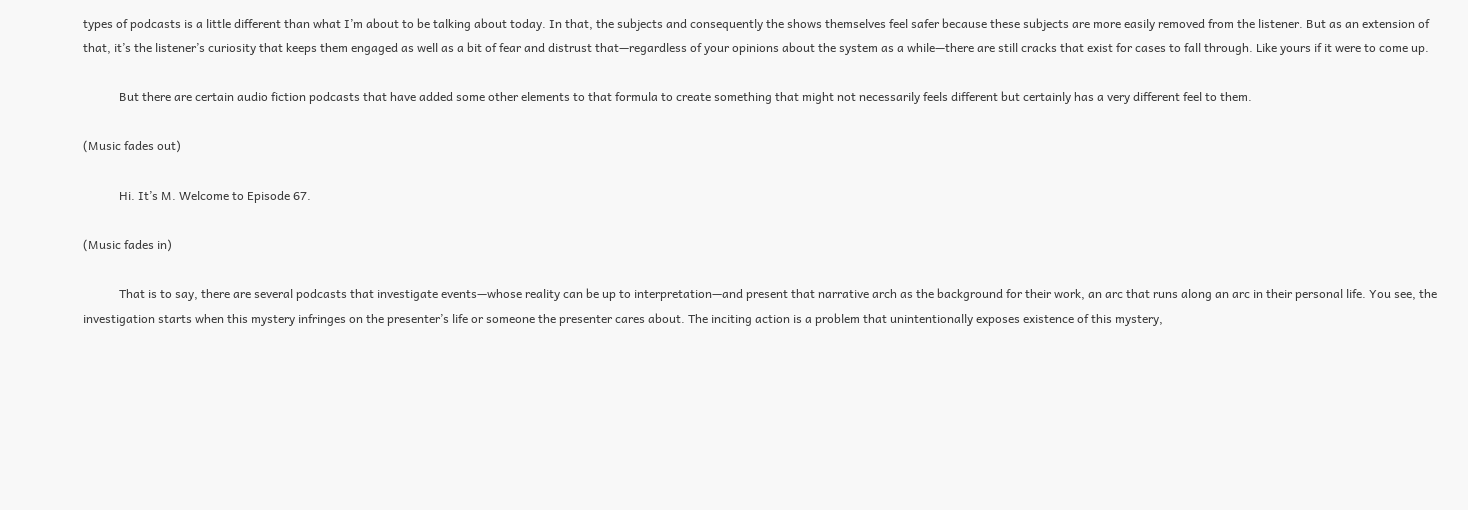types of podcasts is a little different than what I’m about to be talking about today. In that, the subjects and consequently the shows themselves feel safer because these subjects are more easily removed from the listener. But as an extension of that, it’s the listener’s curiosity that keeps them engaged as well as a bit of fear and distrust that—regardless of your opinions about the system as a while—there are still cracks that exist for cases to fall through. Like yours if it were to come up.

            But there are certain audio fiction podcasts that have added some other elements to that formula to create something that might not necessarily feels different but certainly has a very different feel to them.

(Music fades out)

            Hi. It’s M. Welcome to Episode 67.

(Music fades in)

            That is to say, there are several podcasts that investigate events—whose reality can be up to interpretation—and present that narrative arch as the background for their work, an arc that runs along an arc in their personal life. You see, the investigation starts when this mystery infringes on the presenter’s life or someone the presenter cares about. The inciting action is a problem that unintentionally exposes existence of this mystery,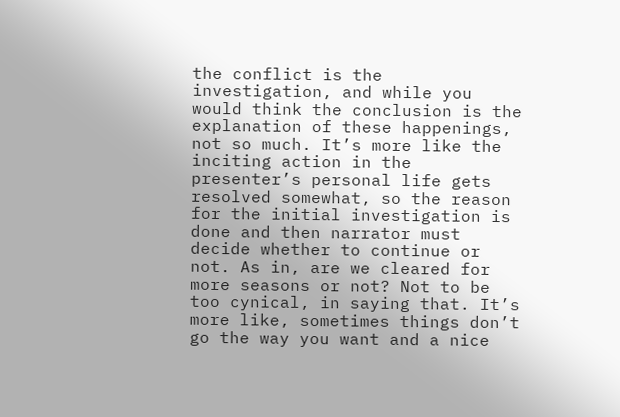the conflict is the investigation, and while you would think the conclusion is the explanation of these happenings, not so much. It’s more like the inciting action in the presenter’s personal life gets resolved somewhat, so the reason for the initial investigation is done and then narrator must decide whether to continue or not. As in, are we cleared for more seasons or not? Not to be too cynical, in saying that. It’s more like, sometimes things don’t go the way you want and a nice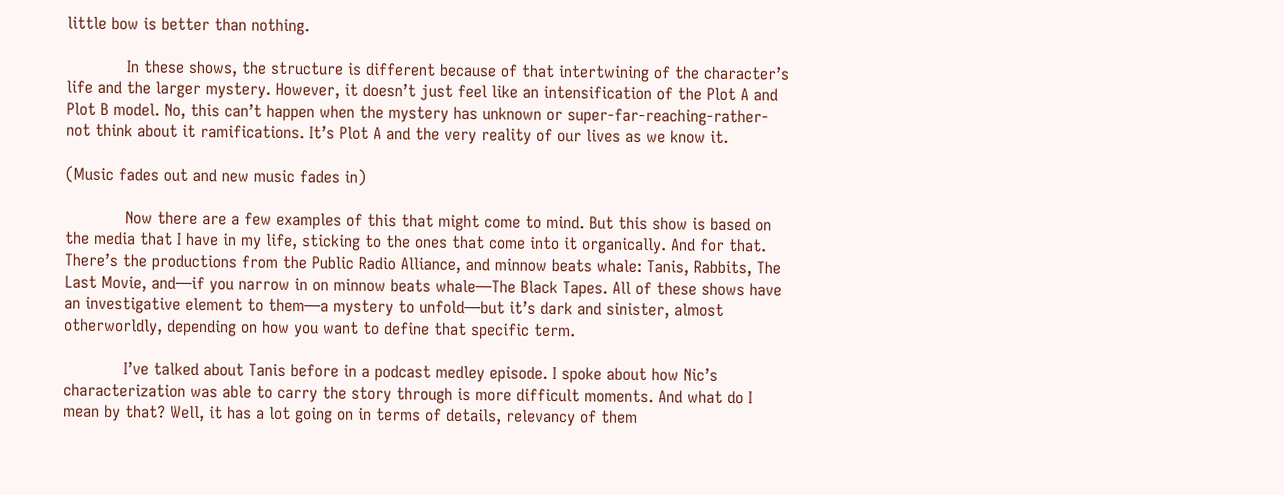little bow is better than nothing.

            In these shows, the structure is different because of that intertwining of the character’s life and the larger mystery. However, it doesn’t just feel like an intensification of the Plot A and Plot B model. No, this can’t happen when the mystery has unknown or super-far-reaching-rather-not think about it ramifications. It’s Plot A and the very reality of our lives as we know it.

(Music fades out and new music fades in)

            Now there are a few examples of this that might come to mind. But this show is based on the media that I have in my life, sticking to the ones that come into it organically. And for that. There’s the productions from the Public Radio Alliance, and minnow beats whale: Tanis, Rabbits, The Last Movie, and—if you narrow in on minnow beats whale—The Black Tapes. All of these shows have an investigative element to them—a mystery to unfold—but it’s dark and sinister, almost otherworldly, depending on how you want to define that specific term.

            I’ve talked about Tanis before in a podcast medley episode. I spoke about how Nic’s characterization was able to carry the story through is more difficult moments. And what do I mean by that? Well, it has a lot going on in terms of details, relevancy of them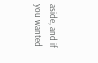aside, and if you wanted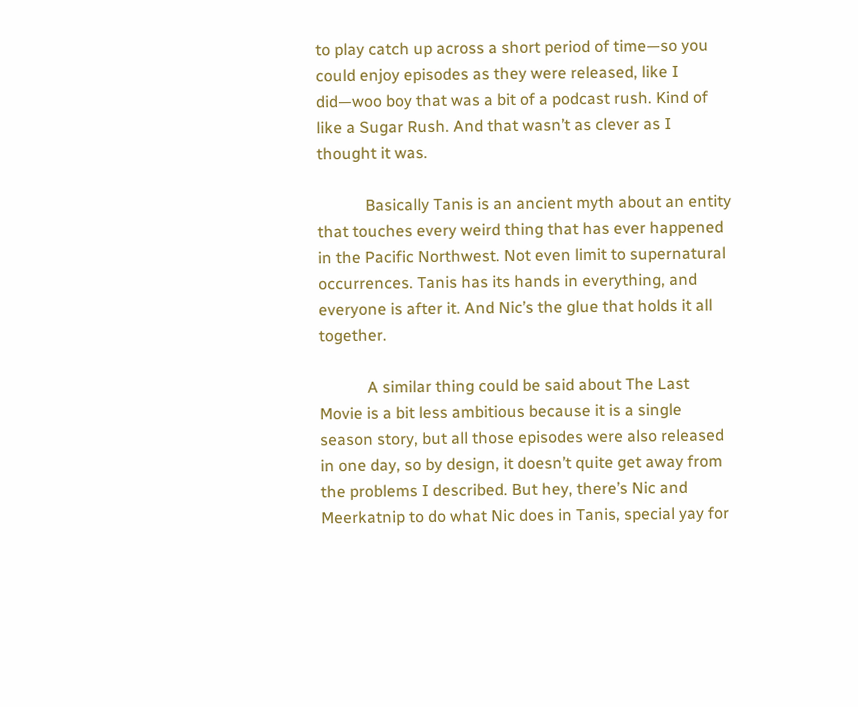to play catch up across a short period of time—so you could enjoy episodes as they were released, like I did—woo boy that was a bit of a podcast rush. Kind of like a Sugar Rush. And that wasn’t as clever as I thought it was.

            Basically Tanis is an ancient myth about an entity that touches every weird thing that has ever happened in the Pacific Northwest. Not even limit to supernatural occurrences. Tanis has its hands in everything, and everyone is after it. And Nic’s the glue that holds it all together.

            A similar thing could be said about The Last Movie is a bit less ambitious because it is a single season story, but all those episodes were also released in one day, so by design, it doesn’t quite get away from the problems I described. But hey, there’s Nic and Meerkatnip to do what Nic does in Tanis, special yay for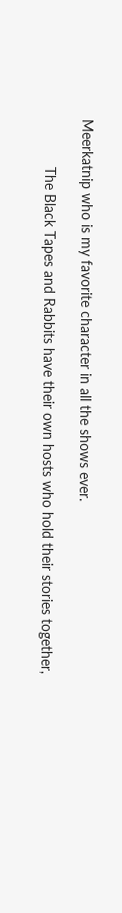Meerkatnip who is my favorite character in all the shows ever.

            The Black Tapes and Rabbits have their own hosts who hold their stories together,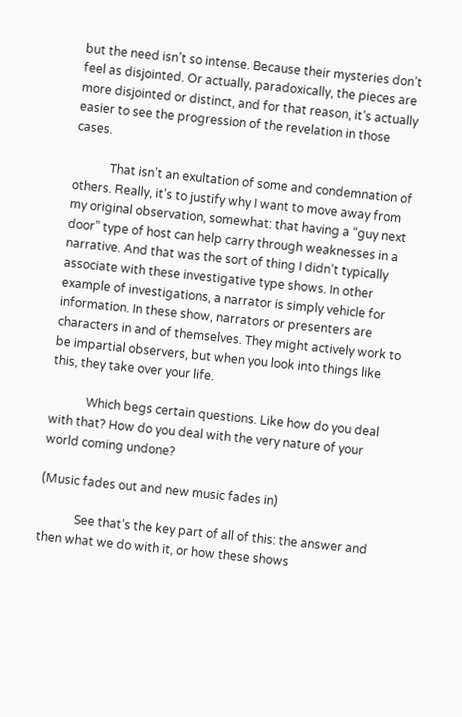but the need isn’t so intense. Because their mysteries don’t feel as disjointed. Or actually, paradoxically, the pieces are more disjointed or distinct, and for that reason, it’s actually easier to see the progression of the revelation in those cases.

            That isn’t an exultation of some and condemnation of others. Really, it’s to justify why I want to move away from my original observation, somewhat: that having a “guy next door” type of host can help carry through weaknesses in a narrative. And that was the sort of thing I didn’t typically associate with these investigative type shows. In other example of investigations, a narrator is simply vehicle for information. In these show, narrators or presenters are characters in and of themselves. They might actively work to be impartial observers, but when you look into things like this, they take over your life.

            Which begs certain questions. Like how do you deal with that? How do you deal with the very nature of your world coming undone?

(Music fades out and new music fades in)

            See that’s the key part of all of this: the answer and then what we do with it, or how these shows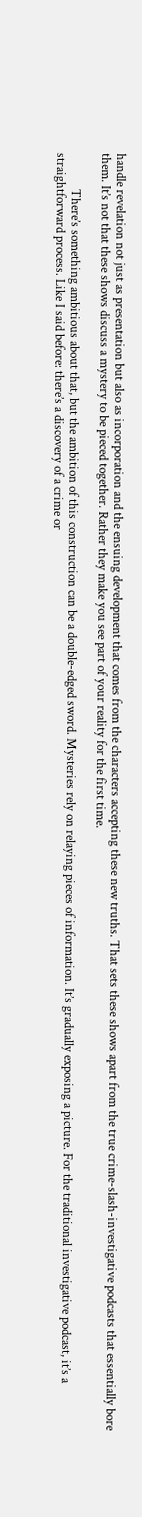handle revelation not just as presentation but also as incorporation and the ensuing development that comes from the characters accepting these new truths. That sets these shows apart from the true crime-slash-investigative podcasts that essentially bore them. It’s not that these shows discuss a mystery to be pieced together. Rather they make you see part of your reality for the first time.

            There’s something ambitious about that, but the ambition of this construction can be a double-edged sword. Mysteries rely on relaying pieces of information. It’s gradually exposing a picture. For the traditional investigative podcast, it’s a straightforward process. Like I said before: there’s a discovery of a crime or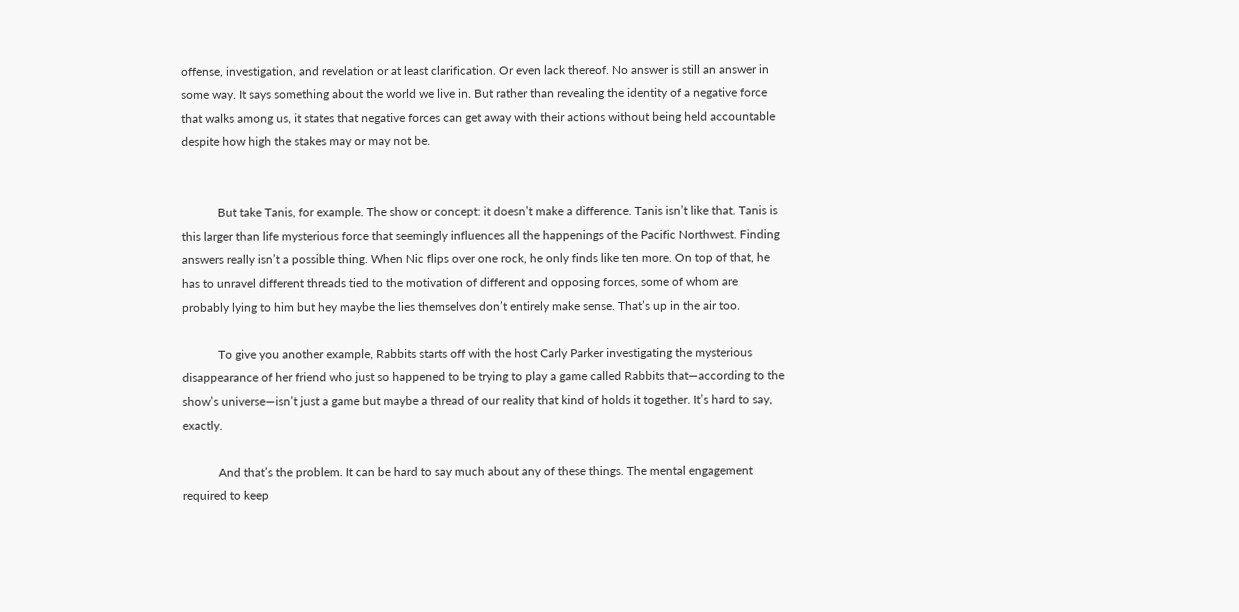offense, investigation, and revelation or at least clarification. Or even lack thereof. No answer is still an answer in some way. It says something about the world we live in. But rather than revealing the identity of a negative force that walks among us, it states that negative forces can get away with their actions without being held accountable despite how high the stakes may or may not be.


            But take Tanis, for example. The show or concept: it doesn’t make a difference. Tanis isn’t like that. Tanis is this larger than life mysterious force that seemingly influences all the happenings of the Pacific Northwest. Finding answers really isn’t a possible thing. When Nic flips over one rock, he only finds like ten more. On top of that, he has to unravel different threads tied to the motivation of different and opposing forces, some of whom are probably lying to him but hey maybe the lies themselves don’t entirely make sense. That’s up in the air too.

            To give you another example, Rabbits starts off with the host Carly Parker investigating the mysterious disappearance of her friend who just so happened to be trying to play a game called Rabbits that—according to the show’s universe—isn’t just a game but maybe a thread of our reality that kind of holds it together. It’s hard to say, exactly.

            And that’s the problem. It can be hard to say much about any of these things. The mental engagement required to keep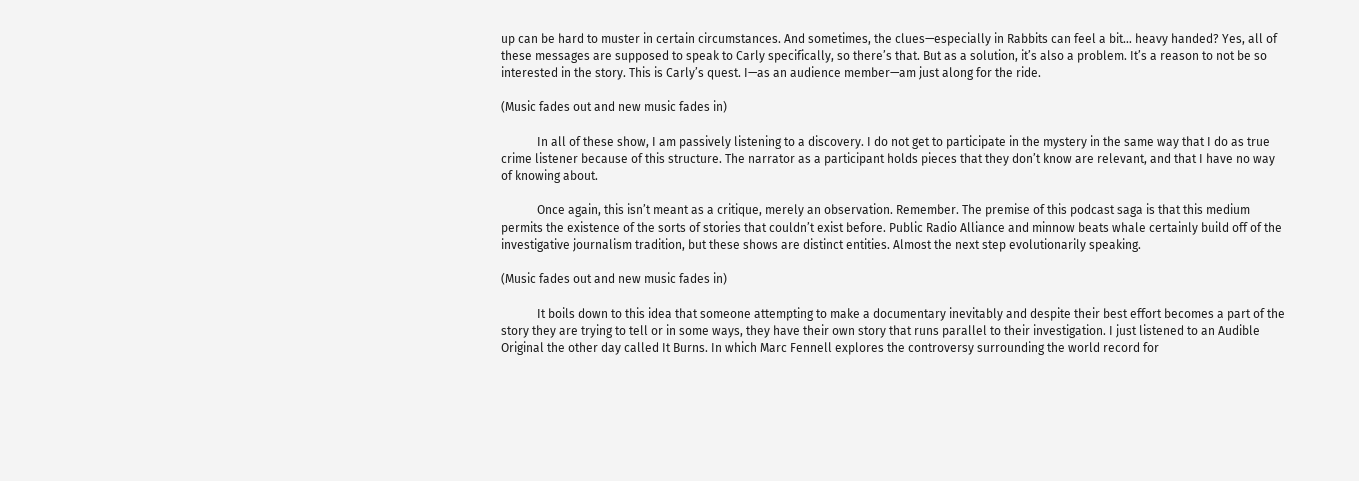up can be hard to muster in certain circumstances. And sometimes, the clues—especially in Rabbits can feel a bit… heavy handed? Yes, all of these messages are supposed to speak to Carly specifically, so there’s that. But as a solution, it’s also a problem. It’s a reason to not be so interested in the story. This is Carly’s quest. I—as an audience member—am just along for the ride.

(Music fades out and new music fades in)

            In all of these show, I am passively listening to a discovery. I do not get to participate in the mystery in the same way that I do as true crime listener because of this structure. The narrator as a participant holds pieces that they don’t know are relevant, and that I have no way of knowing about.

            Once again, this isn’t meant as a critique, merely an observation. Remember. The premise of this podcast saga is that this medium permits the existence of the sorts of stories that couldn’t exist before. Public Radio Alliance and minnow beats whale certainly build off of the investigative journalism tradition, but these shows are distinct entities. Almost the next step evolutionarily speaking.

(Music fades out and new music fades in)

            It boils down to this idea that someone attempting to make a documentary inevitably and despite their best effort becomes a part of the story they are trying to tell or in some ways, they have their own story that runs parallel to their investigation. I just listened to an Audible Original the other day called It Burns. In which Marc Fennell explores the controversy surrounding the world record for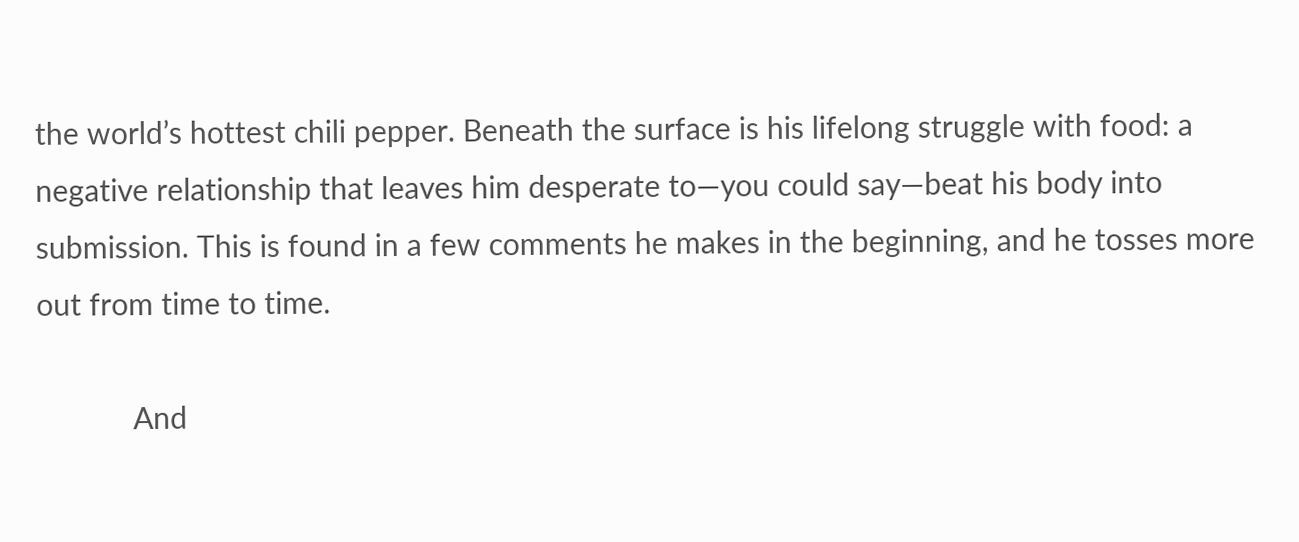the world’s hottest chili pepper. Beneath the surface is his lifelong struggle with food: a negative relationship that leaves him desperate to—you could say—beat his body into submission. This is found in a few comments he makes in the beginning, and he tosses more out from time to time.

            And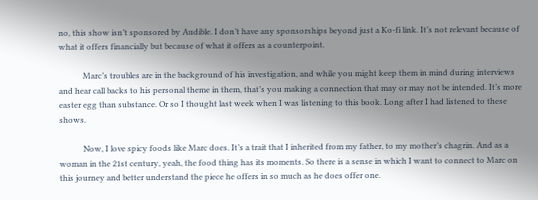no, this show isn’t sponsored by Audible. I don’t have any sponsorships beyond just a Ko-fi link. It’s not relevant because of what it offers financially but because of what it offers as a counterpoint.

            Marc’s troubles are in the background of his investigation, and while you might keep them in mind during interviews and hear call backs to his personal theme in them, that’s you making a connection that may or may not be intended. It’s more easter egg than substance. Or so I thought last week when I was listening to this book. Long after I had listened to these shows.

            Now, I love spicy foods like Marc does. It’s a trait that I inherited from my father, to my mother’s chagrin. And as a woman in the 21st century, yeah, the food thing has its moments. So there is a sense in which I want to connect to Marc on this journey and better understand the piece he offers in so much as he does offer one.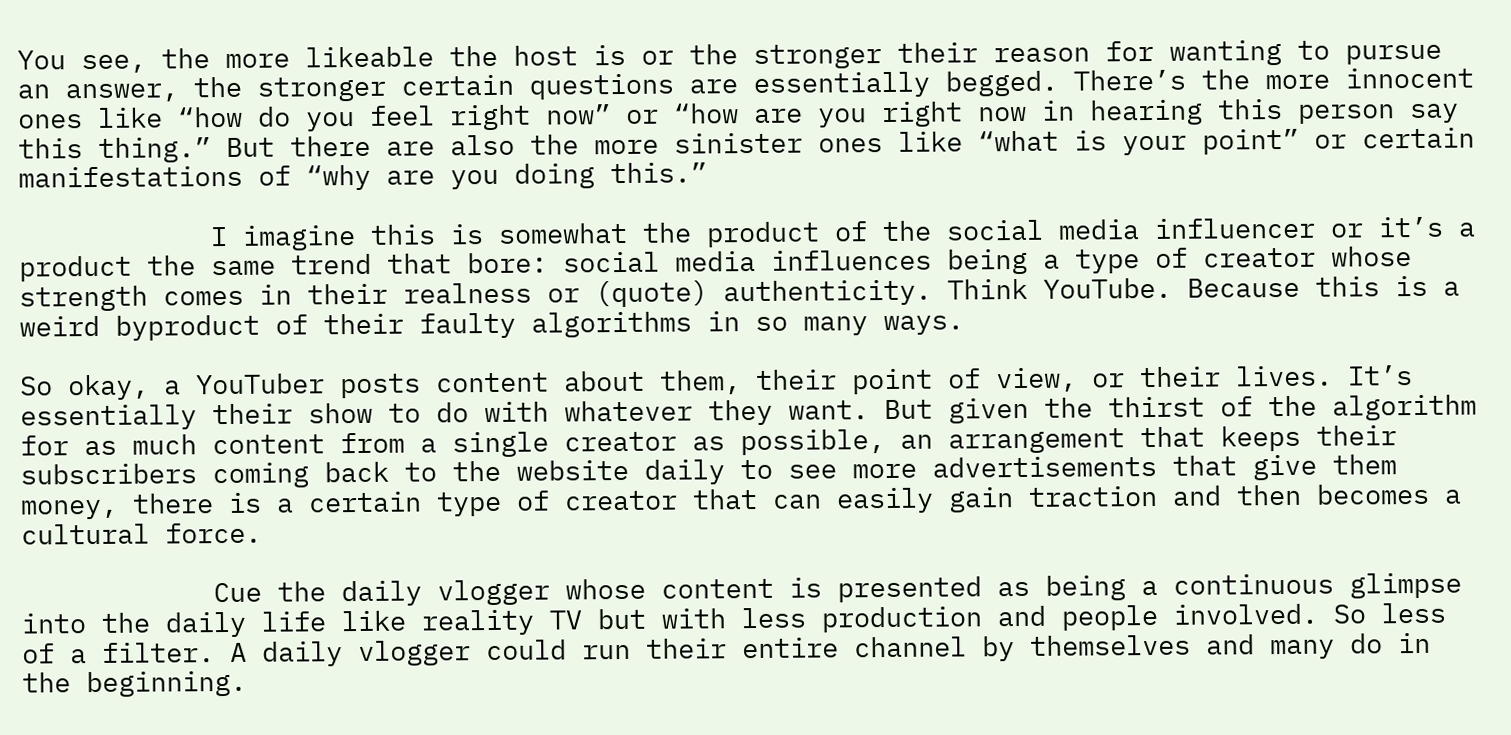You see, the more likeable the host is or the stronger their reason for wanting to pursue an answer, the stronger certain questions are essentially begged. There’s the more innocent ones like “how do you feel right now” or “how are you right now in hearing this person say this thing.” But there are also the more sinister ones like “what is your point” or certain manifestations of “why are you doing this.”

            I imagine this is somewhat the product of the social media influencer or it’s a product the same trend that bore: social media influences being a type of creator whose strength comes in their realness or (quote) authenticity. Think YouTube. Because this is a weird byproduct of their faulty algorithms in so many ways.

So okay, a YouTuber posts content about them, their point of view, or their lives. It’s essentially their show to do with whatever they want. But given the thirst of the algorithm for as much content from a single creator as possible, an arrangement that keeps their subscribers coming back to the website daily to see more advertisements that give them money, there is a certain type of creator that can easily gain traction and then becomes a cultural force.

            Cue the daily vlogger whose content is presented as being a continuous glimpse into the daily life like reality TV but with less production and people involved. So less of a filter. A daily vlogger could run their entire channel by themselves and many do in the beginning.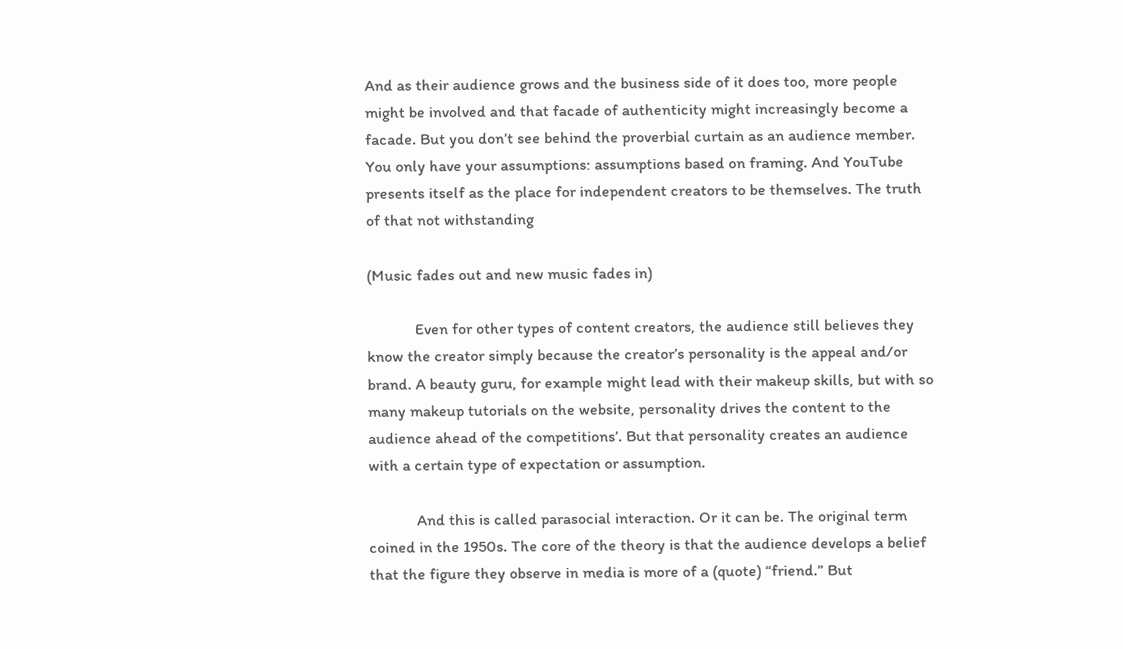And as their audience grows and the business side of it does too, more people might be involved and that facade of authenticity might increasingly become a facade. But you don’t see behind the proverbial curtain as an audience member. You only have your assumptions: assumptions based on framing. And YouTube presents itself as the place for independent creators to be themselves. The truth of that not withstanding

(Music fades out and new music fades in)

            Even for other types of content creators, the audience still believes they know the creator simply because the creator’s personality is the appeal and/or brand. A beauty guru, for example might lead with their makeup skills, but with so many makeup tutorials on the website, personality drives the content to the audience ahead of the competitions’. But that personality creates an audience with a certain type of expectation or assumption.

            And this is called parasocial interaction. Or it can be. The original term coined in the 1950s. The core of the theory is that the audience develops a belief that the figure they observe in media is more of a (quote) “friend.” But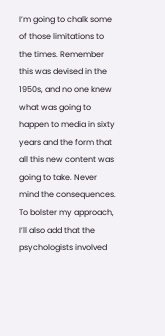I’m going to chalk some of those limitations to the times. Remember this was devised in the 1950s, and no one knew what was going to happen to media in sixty years and the form that all this new content was going to take. Never mind the consequences. To bolster my approach, I’ll also add that the psychologists involved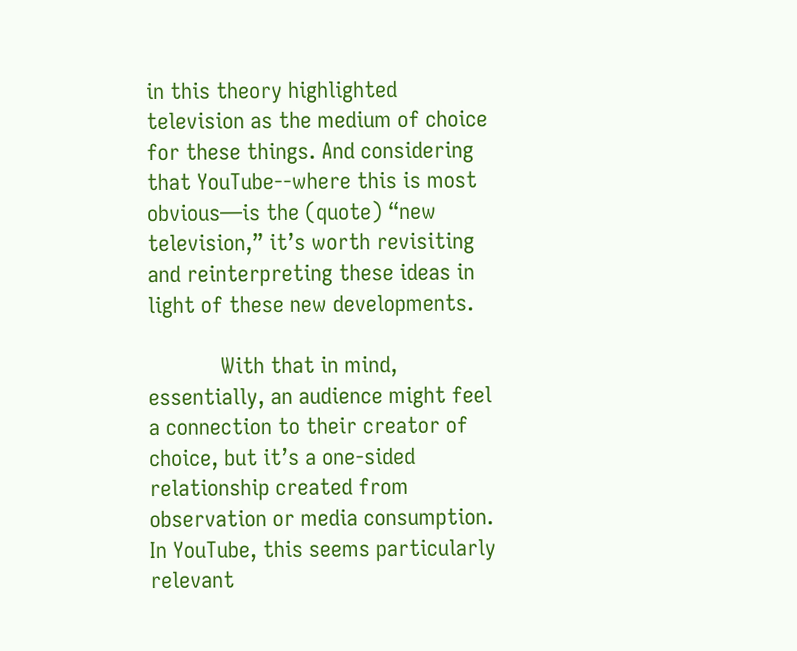in this theory highlighted television as the medium of choice for these things. And considering that YouTube--where this is most obvious—is the (quote) “new television,” it’s worth revisiting and reinterpreting these ideas in light of these new developments.

            With that in mind, essentially, an audience might feel a connection to their creator of choice, but it’s a one-sided relationship created from observation or media consumption. In YouTube, this seems particularly relevant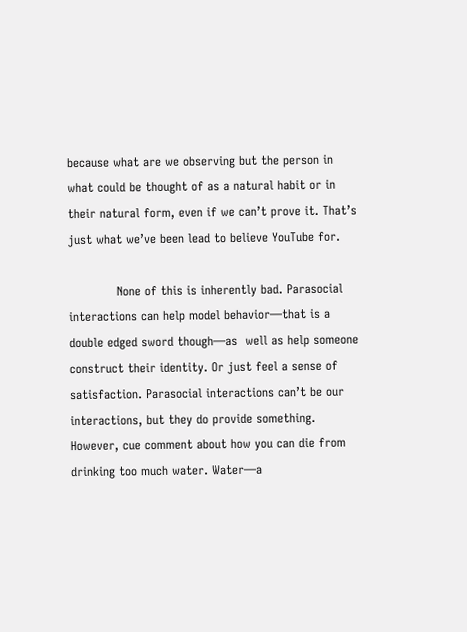because what are we observing but the person in what could be thought of as a natural habit or in their natural form, even if we can’t prove it. That’s just what we’ve been lead to believe YouTube for.

            None of this is inherently bad. Parasocial interactions can help model behavior—that is a double edged sword though—as  well as help someone construct their identity. Or just feel a sense of satisfaction. Parasocial interactions can’t be our interactions, but they do provide something. However, cue comment about how you can die from drinking too much water. Water—a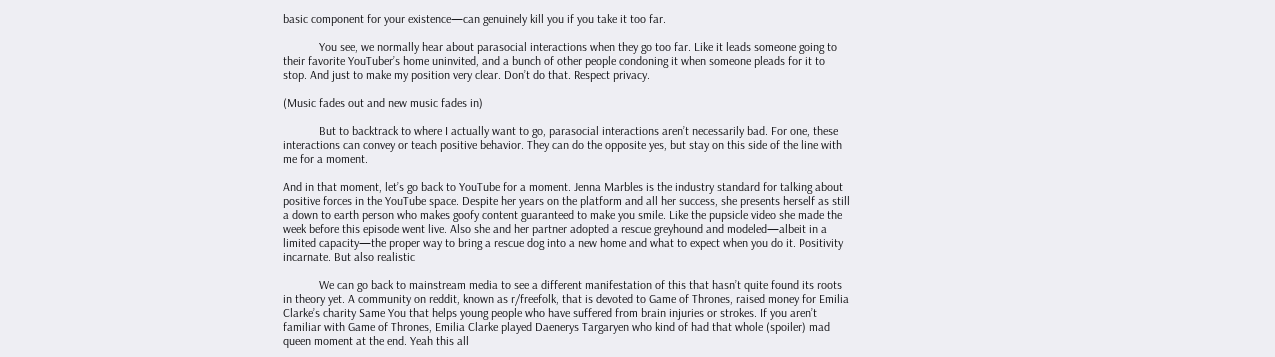basic component for your existence—can genuinely kill you if you take it too far.

            You see, we normally hear about parasocial interactions when they go too far. Like it leads someone going to their favorite YouTuber’s home uninvited, and a bunch of other people condoning it when someone pleads for it to stop. And just to make my position very clear. Don’t do that. Respect privacy.

(Music fades out and new music fades in)

            But to backtrack to where I actually want to go, parasocial interactions aren’t necessarily bad. For one, these interactions can convey or teach positive behavior. They can do the opposite yes, but stay on this side of the line with me for a moment.

And in that moment, let’s go back to YouTube for a moment. Jenna Marbles is the industry standard for talking about positive forces in the YouTube space. Despite her years on the platform and all her success, she presents herself as still a down to earth person who makes goofy content guaranteed to make you smile. Like the pupsicle video she made the week before this episode went live. Also she and her partner adopted a rescue greyhound and modeled—albeit in a limited capacity—the proper way to bring a rescue dog into a new home and what to expect when you do it. Positivity incarnate. But also realistic

            We can go back to mainstream media to see a different manifestation of this that hasn’t quite found its roots in theory yet. A community on reddit, known as r/freefolk, that is devoted to Game of Thrones, raised money for Emilia Clarke’s charity Same You that helps young people who have suffered from brain injuries or strokes. If you aren’t familiar with Game of Thrones, Emilia Clarke played Daenerys Targaryen who kind of had that whole (spoiler) mad queen moment at the end. Yeah this all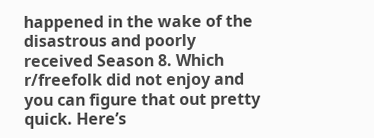happened in the wake of the disastrous and poorly received Season 8. Which r/freefolk did not enjoy and you can figure that out pretty quick. Here’s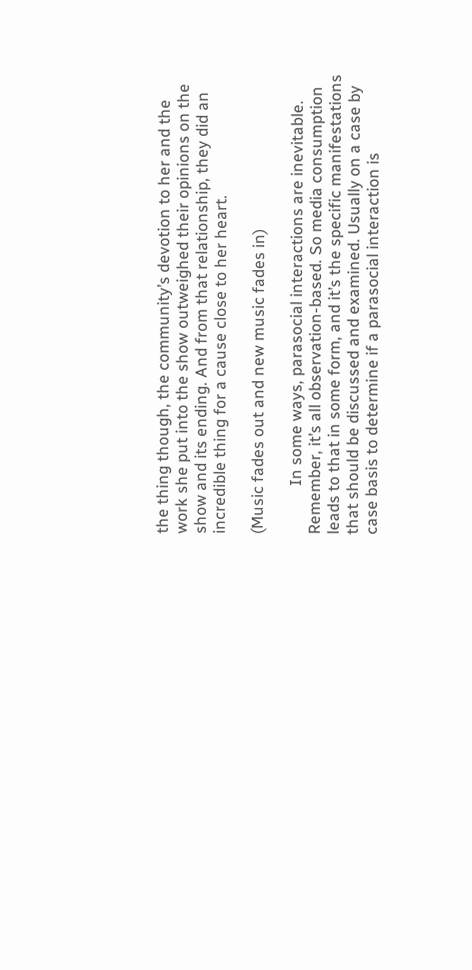the thing though, the community’s devotion to her and the work she put into the show outweighed their opinions on the show and its ending. And from that relationship, they did an incredible thing for a cause close to her heart.

(Music fades out and new music fades in)

            In some ways, parasocial interactions are inevitable. Remember, it’s all observation-based. So media consumption leads to that in some form, and it’s the specific manifestations that should be discussed and examined. Usually on a case by case basis to determine if a parasocial interaction is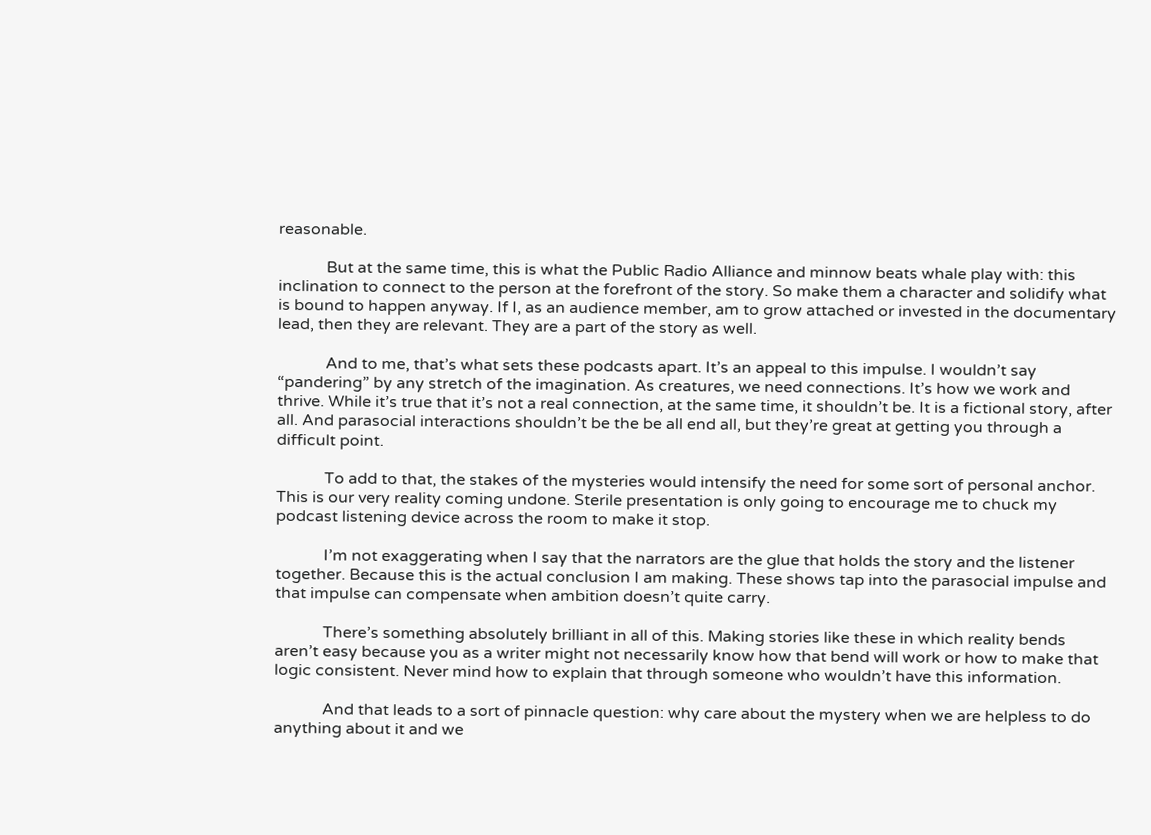reasonable.

            But at the same time, this is what the Public Radio Alliance and minnow beats whale play with: this inclination to connect to the person at the forefront of the story. So make them a character and solidify what is bound to happen anyway. If I, as an audience member, am to grow attached or invested in the documentary lead, then they are relevant. They are a part of the story as well.

            And to me, that’s what sets these podcasts apart. It’s an appeal to this impulse. I wouldn’t say “pandering” by any stretch of the imagination. As creatures, we need connections. It’s how we work and thrive. While it’s true that it’s not a real connection, at the same time, it shouldn’t be. It is a fictional story, after all. And parasocial interactions shouldn’t be the be all end all, but they’re great at getting you through a difficult point.

            To add to that, the stakes of the mysteries would intensify the need for some sort of personal anchor. This is our very reality coming undone. Sterile presentation is only going to encourage me to chuck my podcast listening device across the room to make it stop.

            I’m not exaggerating when I say that the narrators are the glue that holds the story and the listener together. Because this is the actual conclusion I am making. These shows tap into the parasocial impulse and that impulse can compensate when ambition doesn’t quite carry.

            There’s something absolutely brilliant in all of this. Making stories like these in which reality bends aren’t easy because you as a writer might not necessarily know how that bend will work or how to make that logic consistent. Never mind how to explain that through someone who wouldn’t have this information.

            And that leads to a sort of pinnacle question: why care about the mystery when we are helpless to do anything about it and we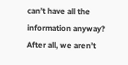can’t have all the information anyway? After all, we aren’t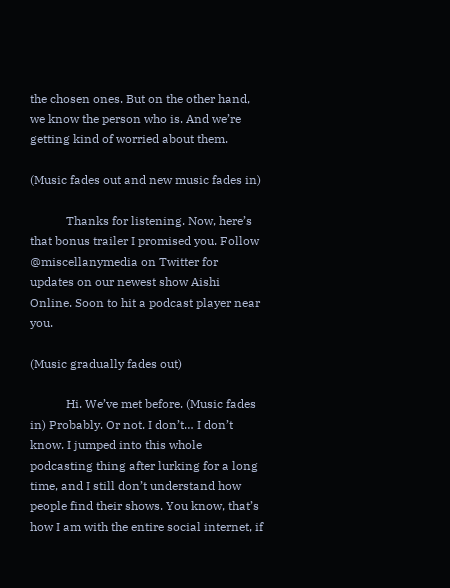the chosen ones. But on the other hand, we know the person who is. And we’re getting kind of worried about them.

(Music fades out and new music fades in)

            Thanks for listening. Now, here’s that bonus trailer I promised you. Follow @miscellanymedia on Twitter for updates on our newest show Aishi Online. Soon to hit a podcast player near you.

(Music gradually fades out)

            Hi. We’ve met before. (Music fades in) Probably. Or not. I don’t… I don’t know. I jumped into this whole podcasting thing after lurking for a long time, and I still don’t understand how people find their shows. You know, that’s how I am with the entire social internet, if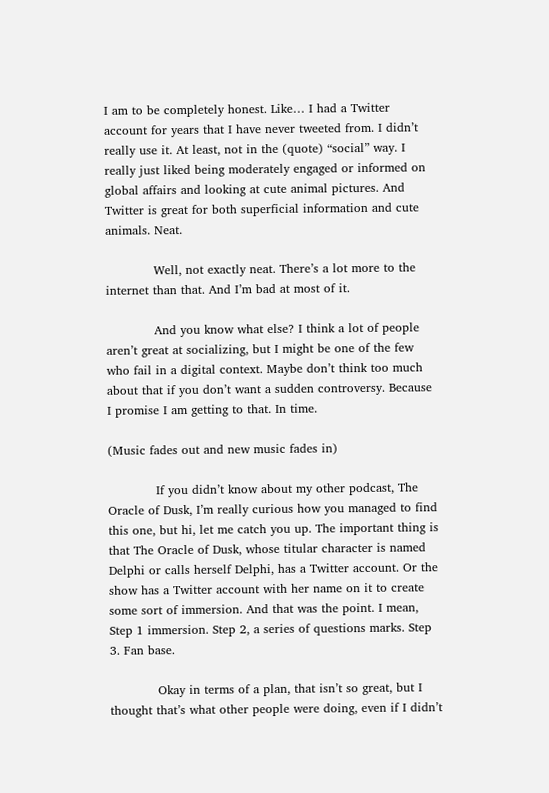I am to be completely honest. Like… I had a Twitter account for years that I have never tweeted from. I didn’t really use it. At least, not in the (quote) “social” way. I really just liked being moderately engaged or informed on global affairs and looking at cute animal pictures. And Twitter is great for both superficial information and cute animals. Neat.

            Well, not exactly neat. There’s a lot more to the internet than that. And I’m bad at most of it.

            And you know what else? I think a lot of people aren’t great at socializing, but I might be one of the few who fail in a digital context. Maybe don’t think too much about that if you don’t want a sudden controversy. Because I promise I am getting to that. In time.

(Music fades out and new music fades in)

            If you didn’t know about my other podcast, The Oracle of Dusk, I’m really curious how you managed to find this one, but hi, let me catch you up. The important thing is that The Oracle of Dusk, whose titular character is named Delphi or calls herself Delphi, has a Twitter account. Or the show has a Twitter account with her name on it to create some sort of immersion. And that was the point. I mean, Step 1 immersion. Step 2, a series of questions marks. Step 3. Fan base.

            Okay in terms of a plan, that isn’t so great, but I thought that’s what other people were doing, even if I didn’t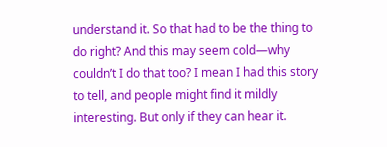understand it. So that had to be the thing to do right? And this may seem cold—why couldn’t I do that too? I mean I had this story to tell, and people might find it mildly interesting. But only if they can hear it.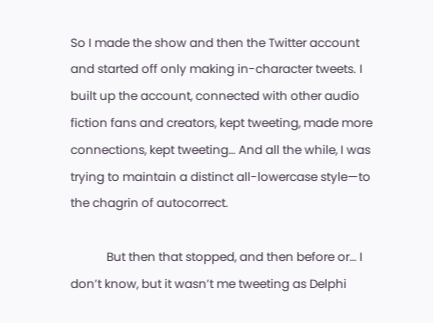So I made the show and then the Twitter account and started off only making in-character tweets. I built up the account, connected with other audio fiction fans and creators, kept tweeting, made more connections, kept tweeting… And all the while, I was trying to maintain a distinct all-lowercase style—to the chagrin of autocorrect.

            But then that stopped, and then before or… I don’t know, but it wasn’t me tweeting as Delphi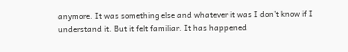anymore. It was something else and whatever it was I don’t know if I understand it. But it felt familiar. It has happened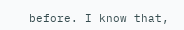before. I know that,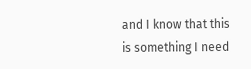and I know that this is something I need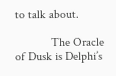to talk about.

            The Oracle of Dusk is Delphi’s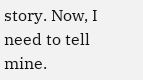story. Now, I need to tell mine.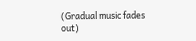(Gradual music fades out)